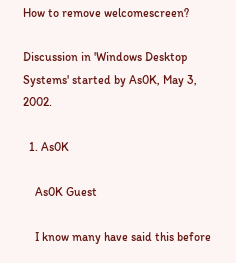How to remove welcomescreen?

Discussion in 'Windows Desktop Systems' started by As0K, May 3, 2002.

  1. As0K

    As0K Guest

    I know many have said this before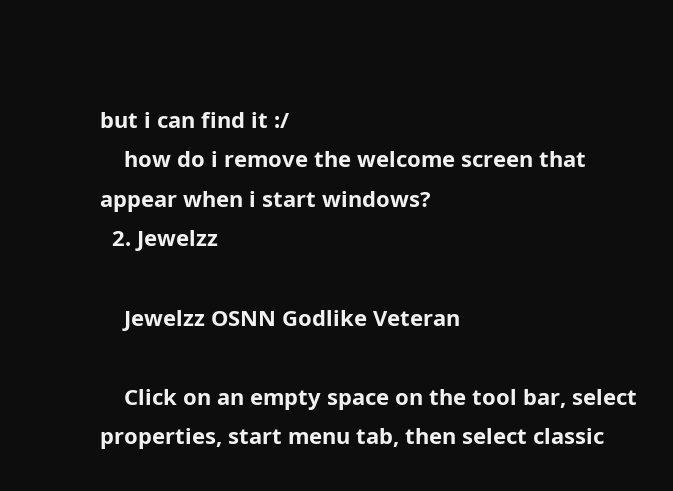but i can find it :/
    how do i remove the welcome screen that appear when i start windows?
  2. Jewelzz

    Jewelzz OSNN Godlike Veteran

    Click on an empty space on the tool bar, select properties, start menu tab, then select classic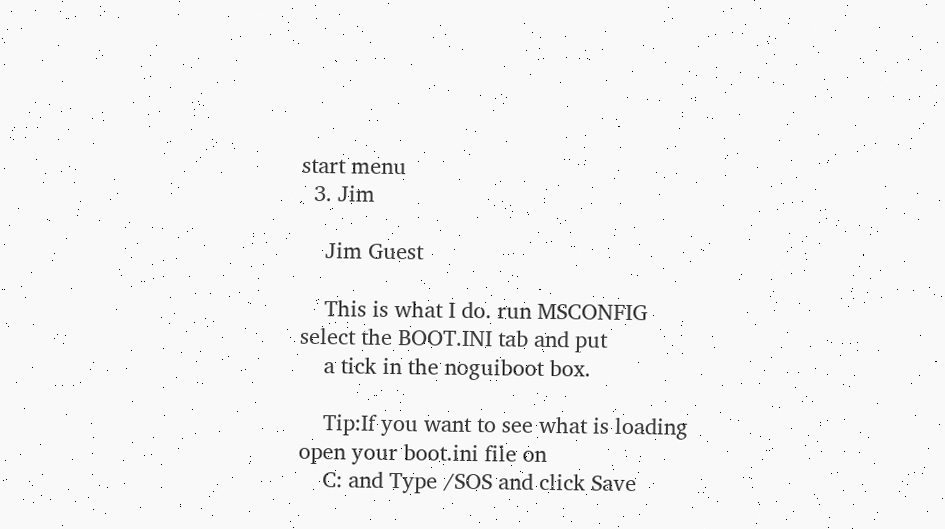start menu
  3. Jim

    Jim Guest

    This is what I do. run MSCONFIG select the BOOT.INI tab and put
    a tick in the noguiboot box.

    Tip:If you want to see what is loading open your boot.ini file on
    C: and Type /SOS and click Save